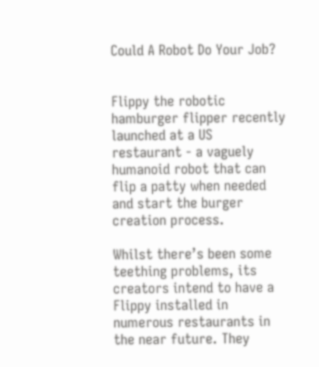Could A Robot Do Your Job?


Flippy the robotic hamburger flipper recently launched at a US restaurant - a vaguely humanoid robot that can flip a patty when needed and start the burger creation process.

Whilst there’s been some teething problems, its creators intend to have a Flippy installed in numerous restaurants in the near future. They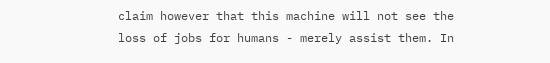claim however that this machine will not see the loss of jobs for humans - merely assist them. In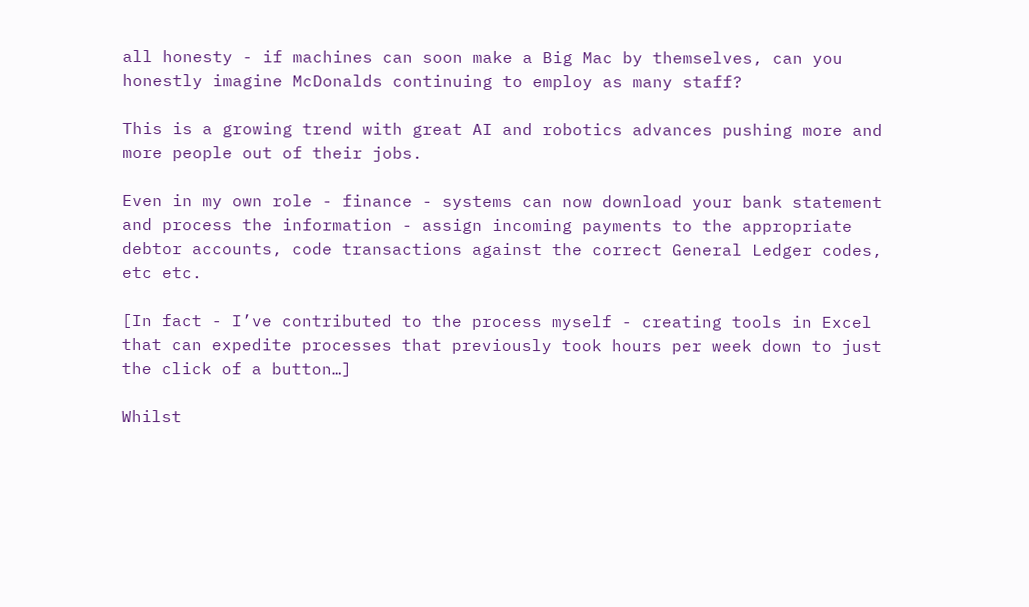all honesty - if machines can soon make a Big Mac by themselves, can you honestly imagine McDonalds continuing to employ as many staff?

This is a growing trend with great AI and robotics advances pushing more and more people out of their jobs.

Even in my own role - finance - systems can now download your bank statement and process the information - assign incoming payments to the appropriate debtor accounts, code transactions against the correct General Ledger codes, etc etc.

[In fact - I’ve contributed to the process myself - creating tools in Excel that can expedite processes that previously took hours per week down to just the click of a button…]

Whilst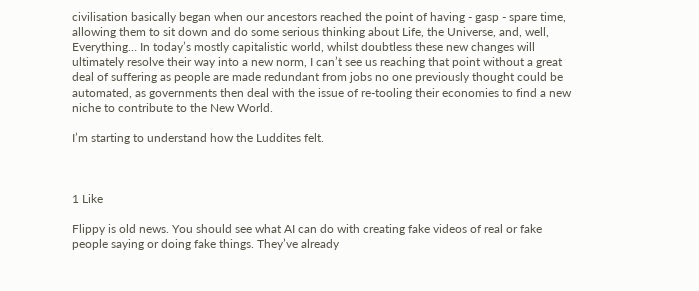civilisation basically began when our ancestors reached the point of having - gasp - spare time, allowing them to sit down and do some serious thinking about Life, the Universe, and, well, Everything… In today’s mostly capitalistic world, whilst doubtless these new changes will ultimately resolve their way into a new norm, I can’t see us reaching that point without a great deal of suffering as people are made redundant from jobs no one previously thought could be automated, as governments then deal with the issue of re-tooling their economies to find a new niche to contribute to the New World.

I’m starting to understand how the Luddites felt.



1 Like

Flippy is old news. You should see what AI can do with creating fake videos of real or fake people saying or doing fake things. They’ve already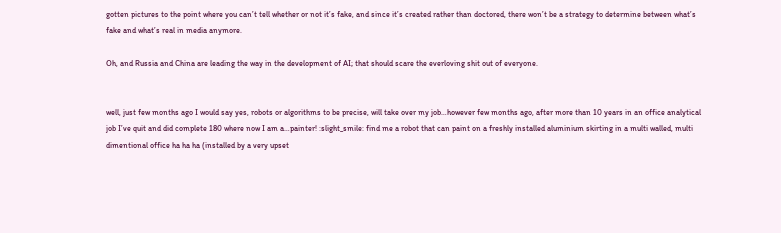gotten pictures to the point where you can’t tell whether or not it’s fake, and since it’s created rather than doctored, there won’t be a strategy to determine between what’s fake and what’s real in media anymore.

Oh, and Russia and China are leading the way in the development of AI; that should scare the everloving shit out of everyone.


well, just few months ago I would say yes, robots or algorithms to be precise, will take over my job…however few months ago, after more than 10 years in an office analytical job I’ve quit and did complete 180 where now I am a…painter! :slight_smile: find me a robot that can paint on a freshly installed aluminium skirting in a multi walled, multi dimentional office ha ha ha (installed by a very upset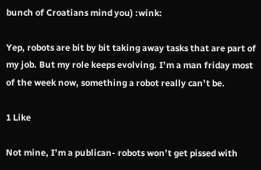bunch of Croatians mind you) :wink:

Yep, robots are bit by bit taking away tasks that are part of my job. But my role keeps evolving. I’m a man friday most of the week now, something a robot really can’t be.

1 Like

Not mine, I’m a publican- robots won’t get pissed with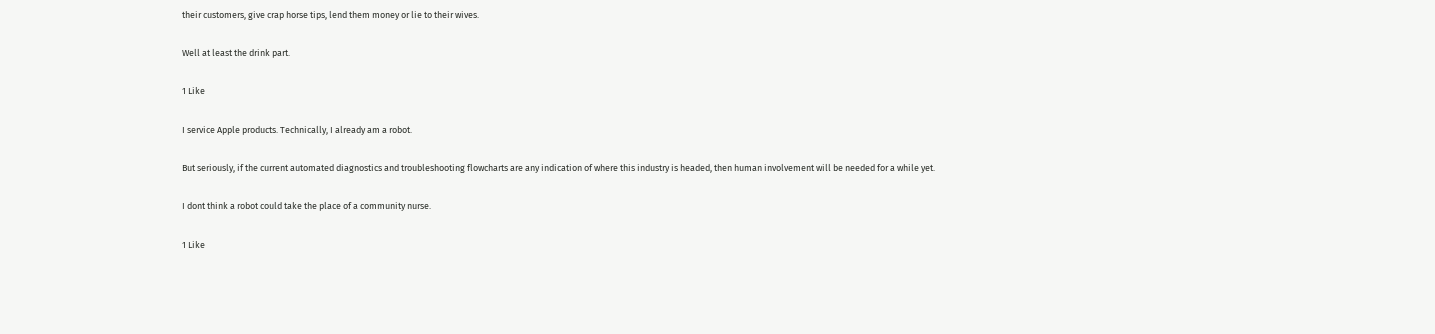their customers, give crap horse tips, lend them money or lie to their wives.

Well at least the drink part.

1 Like

I service Apple products. Technically, I already am a robot.

But seriously, if the current automated diagnostics and troubleshooting flowcharts are any indication of where this industry is headed, then human involvement will be needed for a while yet.

I dont think a robot could take the place of a community nurse.

1 Like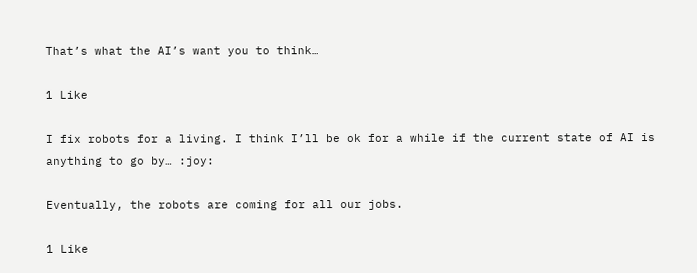That’s what the AI’s want you to think…

1 Like

I fix robots for a living. I think I’ll be ok for a while if the current state of AI is anything to go by… :joy:

Eventually, the robots are coming for all our jobs.

1 Like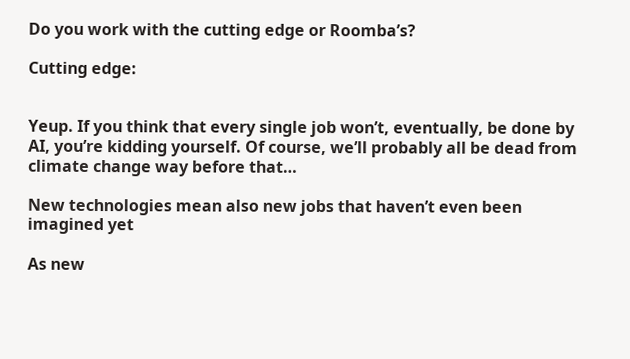Do you work with the cutting edge or Roomba’s?

Cutting edge:


Yeup. If you think that every single job won’t, eventually, be done by AI, you’re kidding yourself. Of course, we’ll probably all be dead from climate change way before that…

New technologies mean also new jobs that haven’t even been imagined yet

As new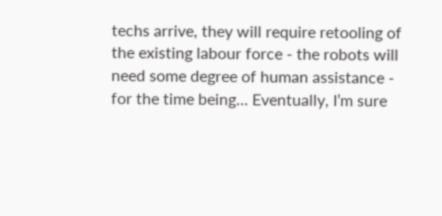techs arrive, they will require retooling of the existing labour force - the robots will need some degree of human assistance - for the time being… Eventually, I’m sure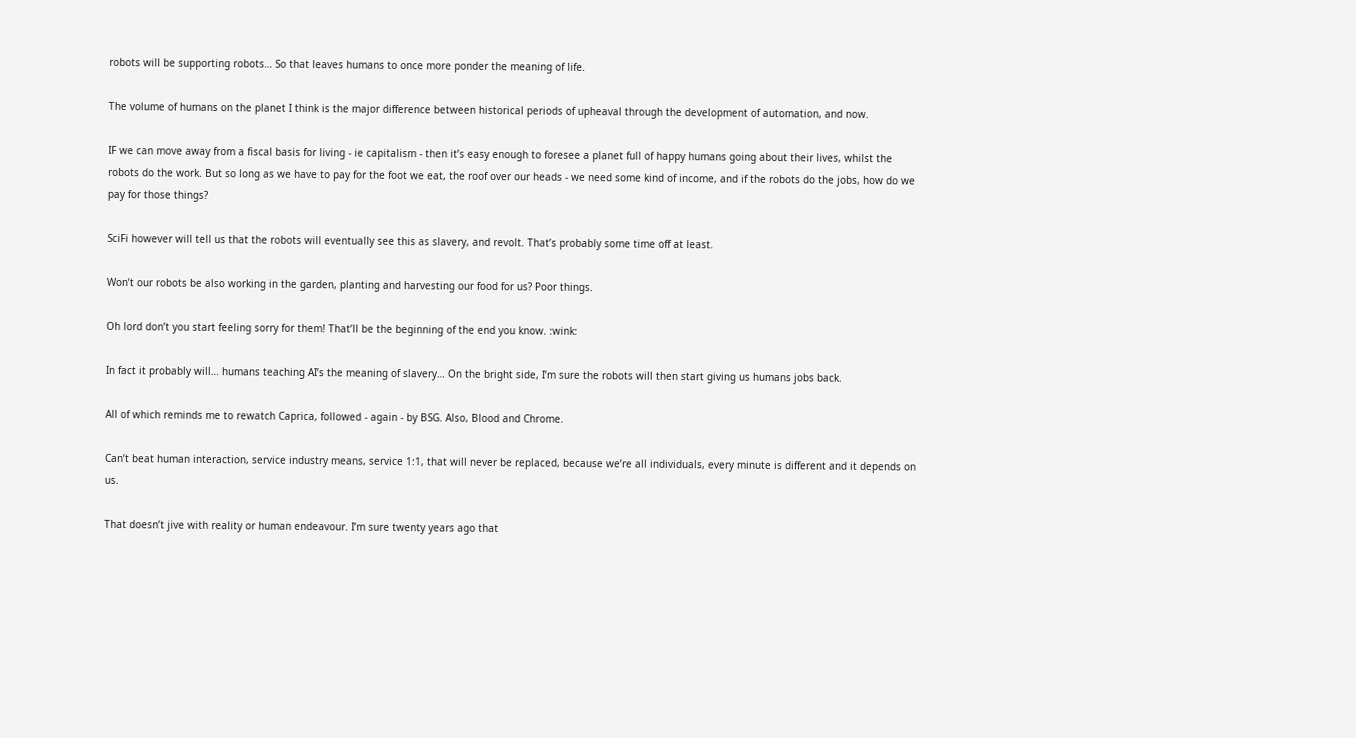robots will be supporting robots… So that leaves humans to once more ponder the meaning of life.

The volume of humans on the planet I think is the major difference between historical periods of upheaval through the development of automation, and now.

IF we can move away from a fiscal basis for living - ie capitalism - then it’s easy enough to foresee a planet full of happy humans going about their lives, whilst the robots do the work. But so long as we have to pay for the foot we eat, the roof over our heads - we need some kind of income, and if the robots do the jobs, how do we pay for those things?

SciFi however will tell us that the robots will eventually see this as slavery, and revolt. That’s probably some time off at least.

Won’t our robots be also working in the garden, planting and harvesting our food for us? Poor things.

Oh lord don’t you start feeling sorry for them! That’ll be the beginning of the end you know. :wink:

In fact it probably will… humans teaching AI’s the meaning of slavery… On the bright side, I’m sure the robots will then start giving us humans jobs back.

All of which reminds me to rewatch Caprica, followed - again - by BSG. Also, Blood and Chrome.

Can’t beat human interaction, service industry means, service 1:1, that will never be replaced, because we’re all individuals, every minute is different and it depends on us.

That doesn’t jive with reality or human endeavour. I’m sure twenty years ago that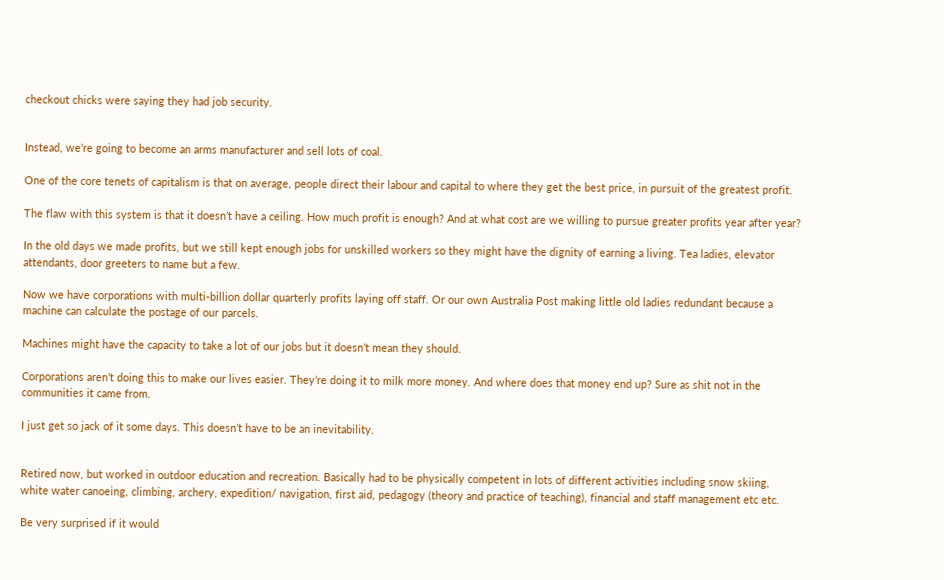checkout chicks were saying they had job security.


Instead, we’re going to become an arms manufacturer and sell lots of coal.

One of the core tenets of capitalism is that on average, people direct their labour and capital to where they get the best price, in pursuit of the greatest profit.

The flaw with this system is that it doesn’t have a ceiling. How much profit is enough? And at what cost are we willing to pursue greater profits year after year?

In the old days we made profits, but we still kept enough jobs for unskilled workers so they might have the dignity of earning a living. Tea ladies, elevator attendants, door greeters to name but a few.

Now we have corporations with multi-billion dollar quarterly profits laying off staff. Or our own Australia Post making little old ladies redundant because a machine can calculate the postage of our parcels.

Machines might have the capacity to take a lot of our jobs but it doesn’t mean they should.

Corporations aren’t doing this to make our lives easier. They’re doing it to milk more money. And where does that money end up? Sure as shit not in the communities it came from.

I just get so jack of it some days. This doesn’t have to be an inevitability.


Retired now, but worked in outdoor education and recreation. Basically had to be physically competent in lots of different activities including snow skiing, white water canoeing, climbing, archery, expedition/ navigation, first aid, pedagogy (theory and practice of teaching), financial and staff management etc etc.

Be very surprised if it would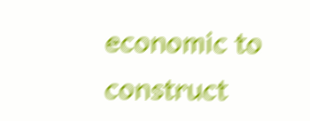economic to construct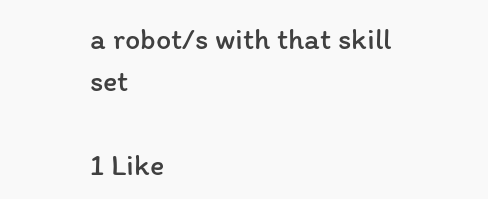a robot/s with that skill set

1 Like